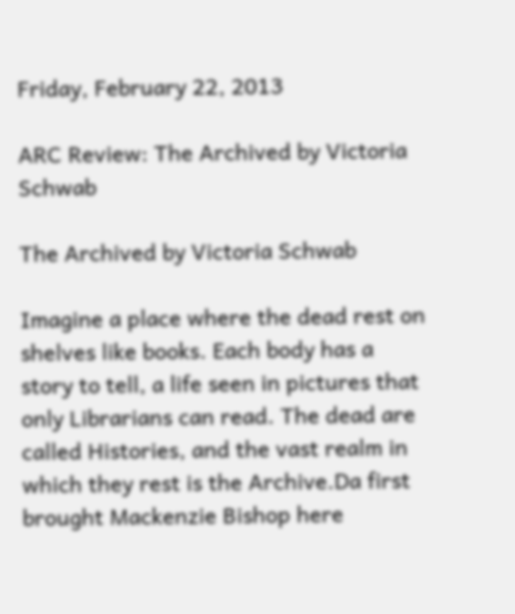Friday, February 22, 2013

ARC Review: The Archived by Victoria Schwab

The Archived by Victoria Schwab

Imagine a place where the dead rest on shelves like books. Each body has a story to tell, a life seen in pictures that only Librarians can read. The dead are called Histories, and the vast realm in which they rest is the Archive.Da first brought Mackenzie Bishop here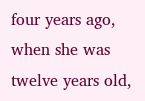four years ago, when she was twelve years old,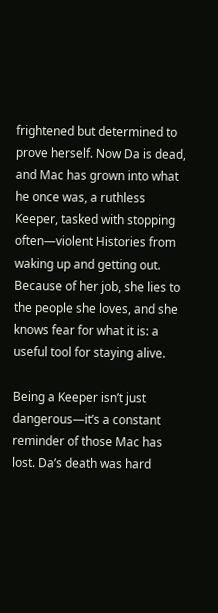frightened but determined to prove herself. Now Da is dead, and Mac has grown into what he once was, a ruthless Keeper, tasked with stopping often—violent Histories from waking up and getting out. Because of her job, she lies to the people she loves, and she knows fear for what it is: a useful tool for staying alive.

Being a Keeper isn’t just dangerous—it’s a constant reminder of those Mac has lost. Da’s death was hard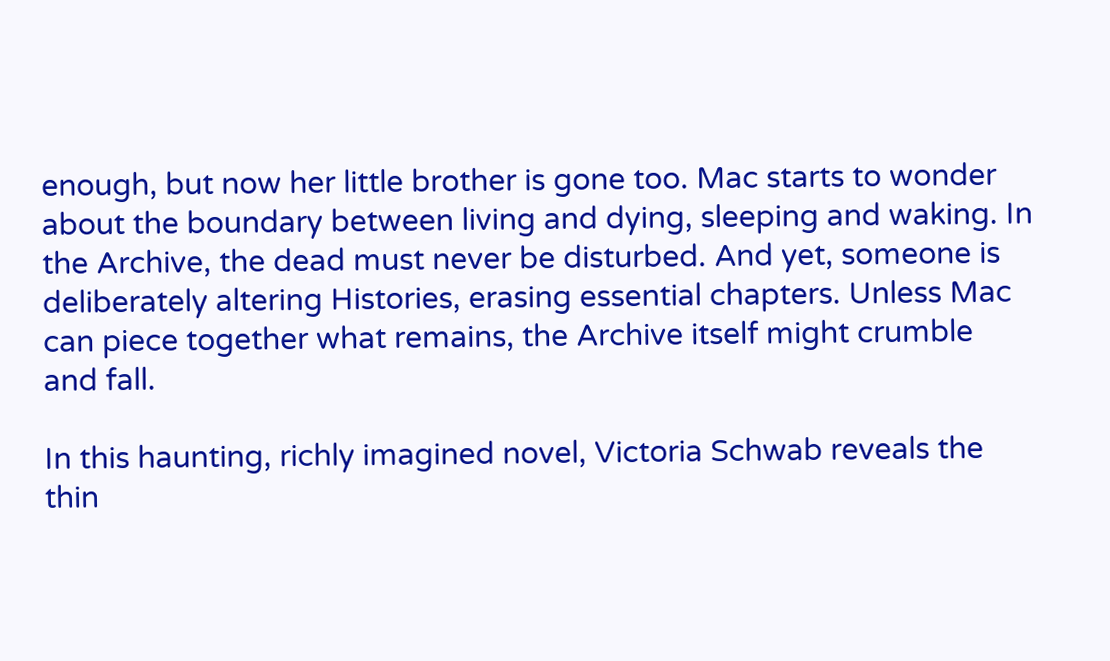enough, but now her little brother is gone too. Mac starts to wonder about the boundary between living and dying, sleeping and waking. In the Archive, the dead must never be disturbed. And yet, someone is deliberately altering Histories, erasing essential chapters. Unless Mac can piece together what remains, the Archive itself might crumble and fall.

In this haunting, richly imagined novel, Victoria Schwab reveals the thin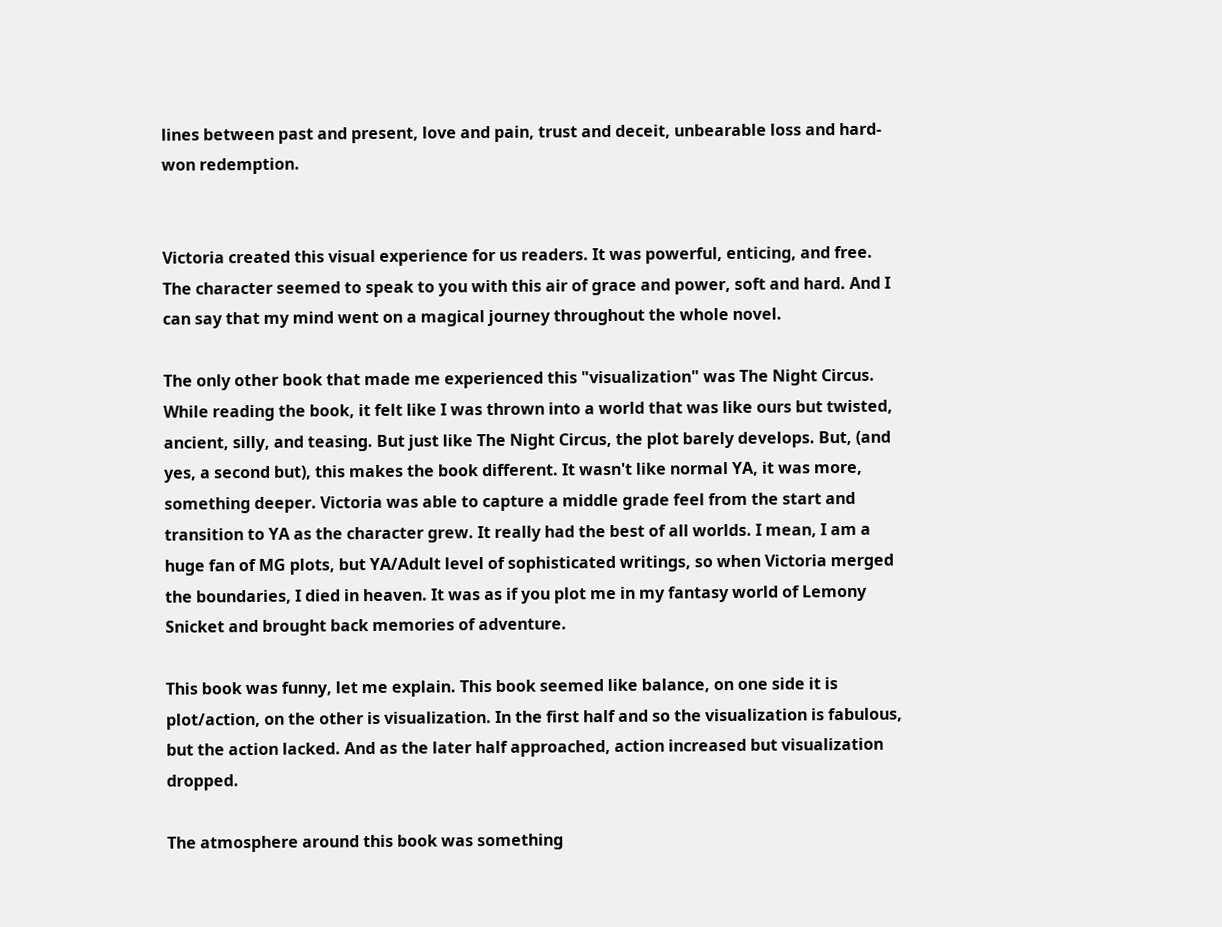lines between past and present, love and pain, trust and deceit, unbearable loss and hard-won redemption.


Victoria created this visual experience for us readers. It was powerful, enticing, and free. The character seemed to speak to you with this air of grace and power, soft and hard. And I can say that my mind went on a magical journey throughout the whole novel.

The only other book that made me experienced this "visualization" was The Night Circus. While reading the book, it felt like I was thrown into a world that was like ours but twisted, ancient, silly, and teasing. But just like The Night Circus, the plot barely develops. But, (and yes, a second but), this makes the book different. It wasn't like normal YA, it was more, something deeper. Victoria was able to capture a middle grade feel from the start and transition to YA as the character grew. It really had the best of all worlds. I mean, I am a huge fan of MG plots, but YA/Adult level of sophisticated writings, so when Victoria merged the boundaries, I died in heaven. It was as if you plot me in my fantasy world of Lemony Snicket and brought back memories of adventure.

This book was funny, let me explain. This book seemed like balance, on one side it is plot/action, on the other is visualization. In the first half and so the visualization is fabulous, but the action lacked. And as the later half approached, action increased but visualization dropped.

The atmosphere around this book was something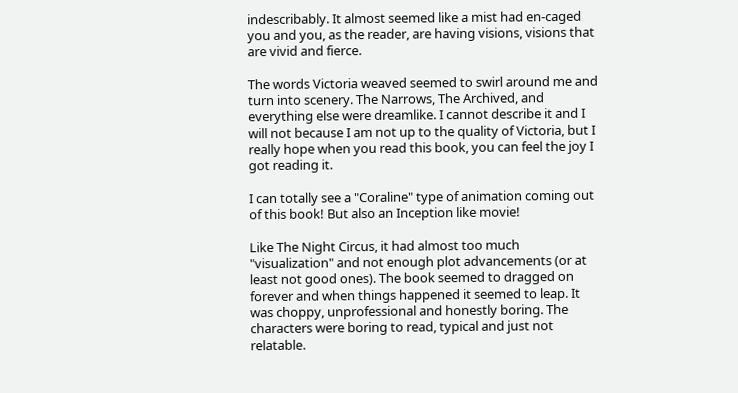indescribably. It almost seemed like a mist had en-caged you and you, as the reader, are having visions, visions that are vivid and fierce.

The words Victoria weaved seemed to swirl around me and turn into scenery. The Narrows, The Archived, and everything else were dreamlike. I cannot describe it and I will not because I am not up to the quality of Victoria, but I really hope when you read this book, you can feel the joy I got reading it.

I can totally see a "Coraline" type of animation coming out of this book! But also an Inception like movie!

Like The Night Circus, it had almost too much "visualization" and not enough plot advancements (or at least not good ones). The book seemed to dragged on forever and when things happened it seemed to leap. It was choppy, unprofessional and honestly boring. The characters were boring to read, typical and just not relatable.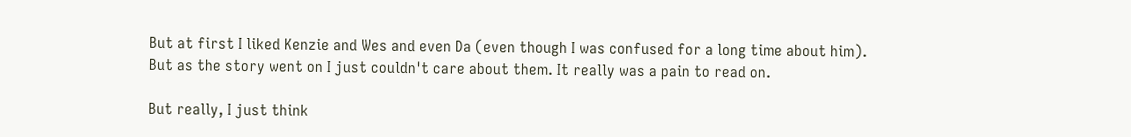But at first I liked Kenzie and Wes and even Da (even though I was confused for a long time about him). But as the story went on I just couldn't care about them. It really was a pain to read on.

But really, I just think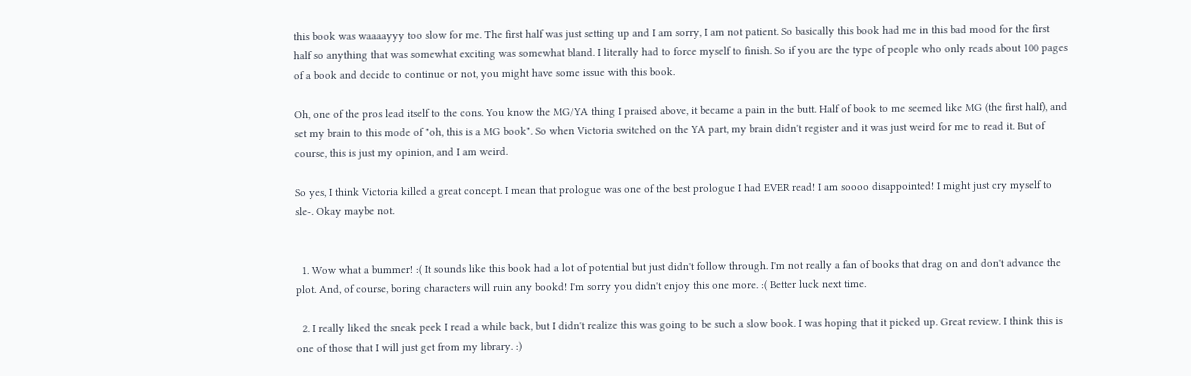this book was waaaayyy too slow for me. The first half was just setting up and I am sorry, I am not patient. So basically this book had me in this bad mood for the first half so anything that was somewhat exciting was somewhat bland. I literally had to force myself to finish. So if you are the type of people who only reads about 100 pages of a book and decide to continue or not, you might have some issue with this book.

Oh, one of the pros lead itself to the cons. You know the MG/YA thing I praised above, it became a pain in the butt. Half of book to me seemed like MG (the first half), and set my brain to this mode of "oh, this is a MG book". So when Victoria switched on the YA part, my brain didn't register and it was just weird for me to read it. But of course, this is just my opinion, and I am weird.

So yes, I think Victoria killed a great concept. I mean that prologue was one of the best prologue I had EVER read! I am soooo disappointed! I might just cry myself to sle-. Okay maybe not.


  1. Wow what a bummer! :( It sounds like this book had a lot of potential but just didn't follow through. I'm not really a fan of books that drag on and don't advance the plot. And, of course, boring characters will ruin any bookd! I'm sorry you didn't enjoy this one more. :( Better luck next time.

  2. I really liked the sneak peek I read a while back, but I didn't realize this was going to be such a slow book. I was hoping that it picked up. Great review. I think this is one of those that I will just get from my library. :)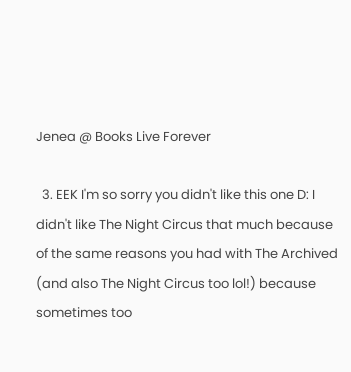Jenea @ Books Live Forever

  3. EEK I'm so sorry you didn't like this one D: I didn't like The Night Circus that much because of the same reasons you had with The Archived (and also The Night Circus too lol!) because sometimes too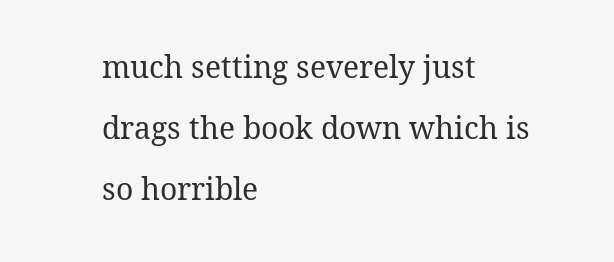much setting severely just drags the book down which is so horrible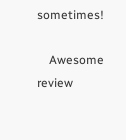sometimes!

    Awesome review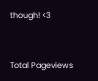though! <3


Total Pageviews